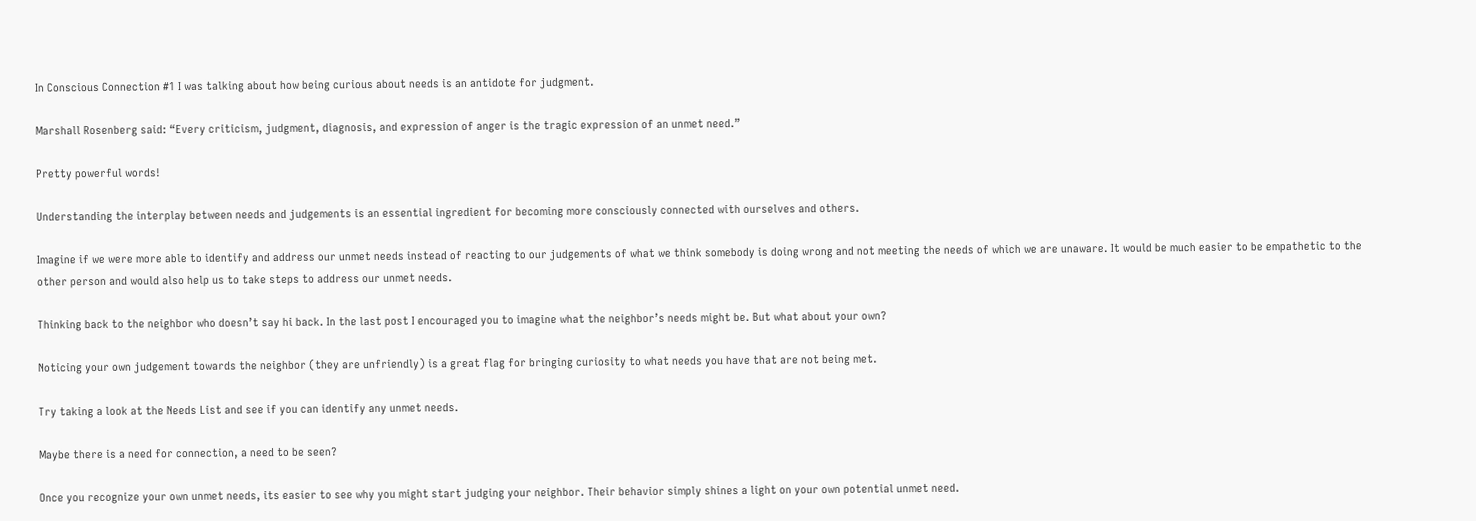In Conscious Connection #1 I was talking about how being curious about needs is an antidote for judgment.

Marshall Rosenberg said: “Every criticism, judgment, diagnosis, and expression of anger is the tragic expression of an unmet need.”

Pretty powerful words!

Understanding the interplay between needs and judgements is an essential ingredient for becoming more consciously connected with ourselves and others.

Imagine if we were more able to identify and address our unmet needs instead of reacting to our judgements of what we think somebody is doing wrong and not meeting the needs of which we are unaware. It would be much easier to be empathetic to the other person and would also help us to take steps to address our unmet needs.

Thinking back to the neighbor who doesn’t say hi back. In the last post I encouraged you to imagine what the neighbor’s needs might be. But what about your own?

Noticing your own judgement towards the neighbor (they are unfriendly) is a great flag for bringing curiosity to what needs you have that are not being met.

Try taking a look at the Needs List and see if you can identify any unmet needs.

Maybe there is a need for connection, a need to be seen?

Once you recognize your own unmet needs, its easier to see why you might start judging your neighbor. Their behavior simply shines a light on your own potential unmet need.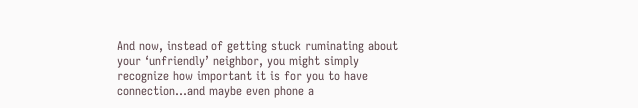And now, instead of getting stuck ruminating about your ‘unfriendly’ neighbor, you might simply recognize how important it is for you to have connection…and maybe even phone a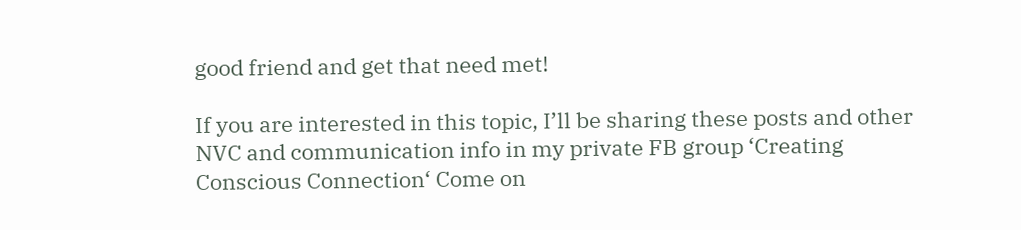good friend and get that need met!

If you are interested in this topic, I’ll be sharing these posts and other NVC and communication info in my private FB group ‘Creating Conscious Connection‘ Come on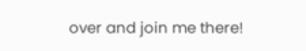over and join me there!